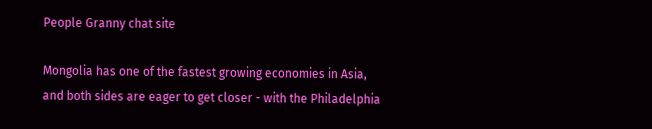People Granny chat site

Mongolia has one of the fastest growing economies in Asia, and both sides are eager to get closer - with the Philadelphia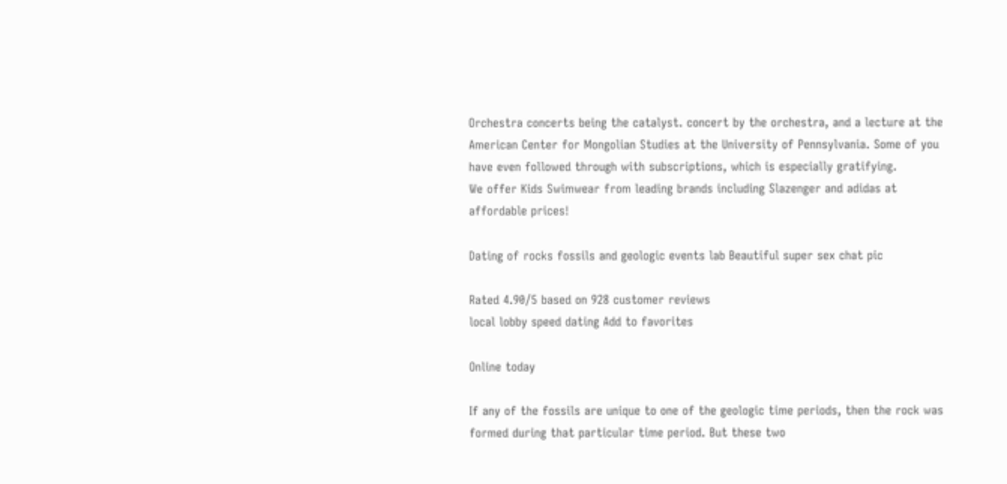Orchestra concerts being the catalyst. concert by the orchestra, and a lecture at the American Center for Mongolian Studies at the University of Pennsylvania. Some of you have even followed through with subscriptions, which is especially gratifying.
We offer Kids Swimwear from leading brands including Slazenger and adidas at affordable prices!

Dating of rocks fossils and geologic events lab Beautiful super sex chat pic

Rated 4.90/5 based on 928 customer reviews
local lobby speed dating Add to favorites

Online today

If any of the fossils are unique to one of the geologic time periods, then the rock was formed during that particular time period. But these two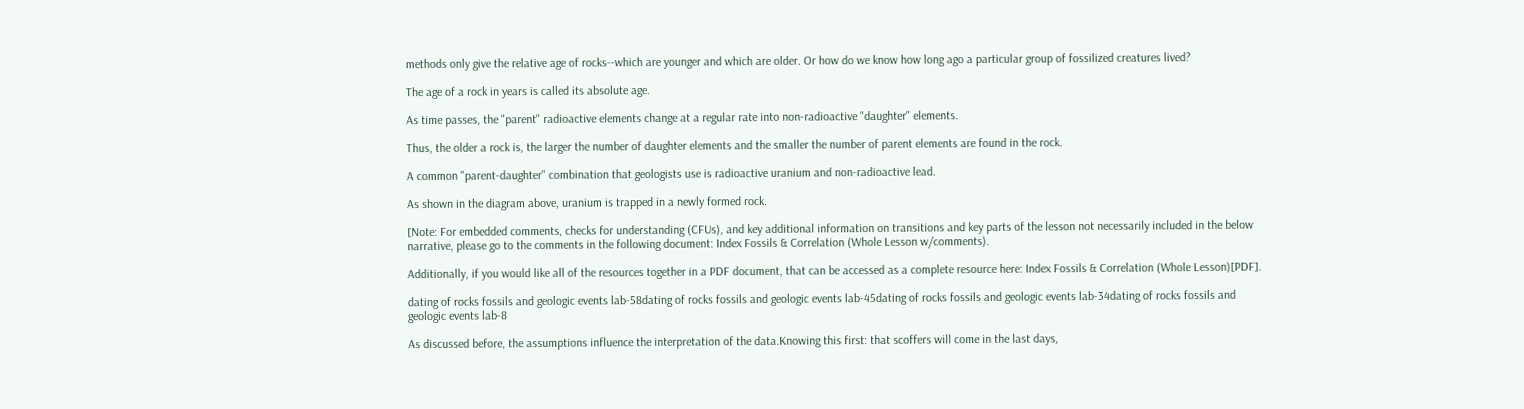methods only give the relative age of rocks--which are younger and which are older. Or how do we know how long ago a particular group of fossilized creatures lived?

The age of a rock in years is called its absolute age.

As time passes, the "parent" radioactive elements change at a regular rate into non-radioactive "daughter" elements.

Thus, the older a rock is, the larger the number of daughter elements and the smaller the number of parent elements are found in the rock.

A common "parent-daughter" combination that geologists use is radioactive uranium and non-radioactive lead.

As shown in the diagram above, uranium is trapped in a newly formed rock.

[Note: For embedded comments, checks for understanding (CFUs), and key additional information on transitions and key parts of the lesson not necessarily included in the below narrative, please go to the comments in the following document: Index Fossils & Correlation (Whole Lesson w/comments).

Additionally, if you would like all of the resources together in a PDF document, that can be accessed as a complete resource here: Index Fossils & Correlation (Whole Lesson)[PDF].

dating of rocks fossils and geologic events lab-58dating of rocks fossils and geologic events lab-45dating of rocks fossils and geologic events lab-34dating of rocks fossils and geologic events lab-8

As discussed before, the assumptions influence the interpretation of the data.Knowing this first: that scoffers will come in the last days,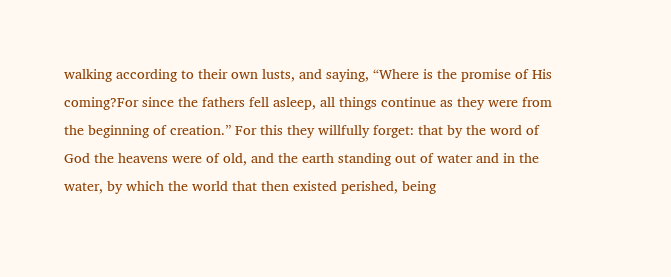walking according to their own lusts, and saying, “Where is the promise of His coming?For since the fathers fell asleep, all things continue as they were from the beginning of creation.” For this they willfully forget: that by the word of God the heavens were of old, and the earth standing out of water and in the water, by which the world that then existed perished, being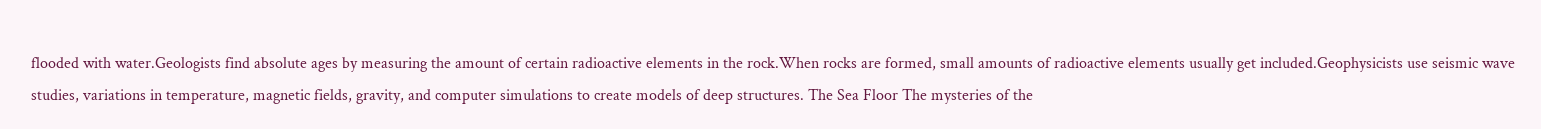flooded with water.Geologists find absolute ages by measuring the amount of certain radioactive elements in the rock.When rocks are formed, small amounts of radioactive elements usually get included.Geophysicists use seismic wave studies, variations in temperature, magnetic fields, gravity, and computer simulations to create models of deep structures. The Sea Floor The mysteries of the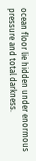ocean floor lie hidden under enormous pressure and total darkness.